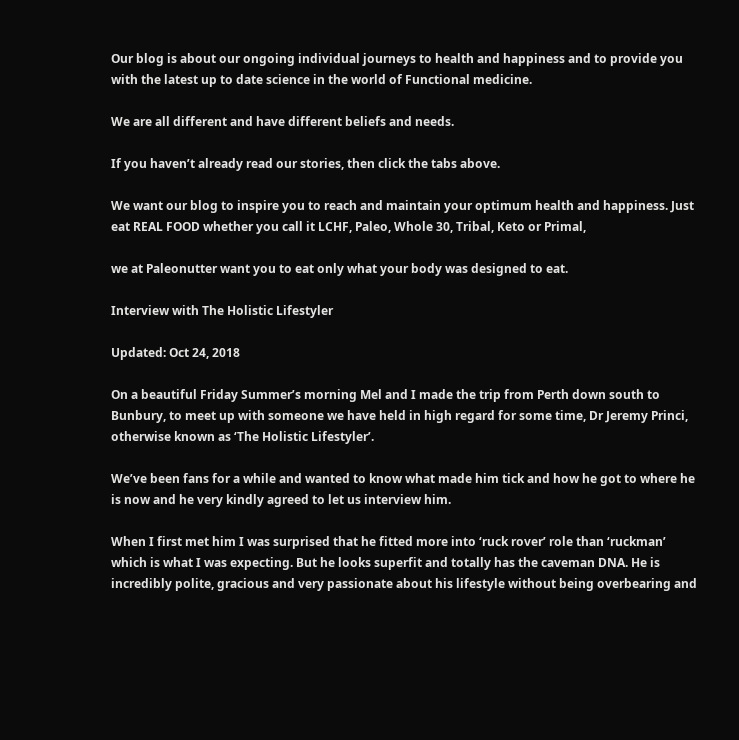Our blog is about our ongoing individual journeys to health and happiness and to provide you with the latest up to date science in the world of Functional medicine.

We are all different and have different beliefs and needs.

If you haven’t already read our stories, then click the tabs above.

We want our blog to inspire you to reach and maintain your optimum health and happiness. Just eat REAL FOOD whether you call it LCHF, Paleo, Whole 30, Tribal, Keto or Primal,

we at Paleonutter want you to eat only what your body was designed to eat.

Interview with The Holistic Lifestyler

Updated: Oct 24, 2018

On a beautiful Friday Summer’s morning Mel and I made the trip from Perth down south to Bunbury, to meet up with someone we have held in high regard for some time, Dr Jeremy Princi, otherwise known as ‘The Holistic Lifestyler’.

We’ve been fans for a while and wanted to know what made him tick and how he got to where he is now and he very kindly agreed to let us interview him.

When I first met him I was surprised that he fitted more into ‘ruck rover’ role than ‘ruckman’ which is what I was expecting. But he looks superfit and totally has the caveman DNA. He is incredibly polite, gracious and very passionate about his lifestyle without being overbearing and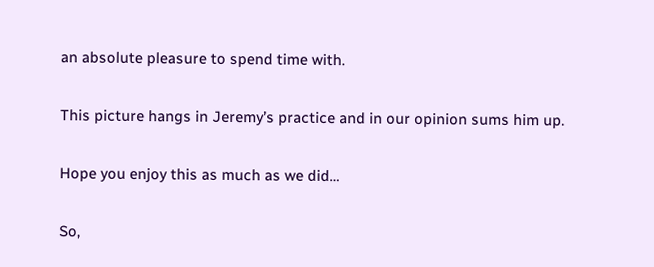an absolute pleasure to spend time with.

This picture hangs in Jeremy’s practice and in our opinion sums him up.

Hope you enjoy this as much as we did…

So,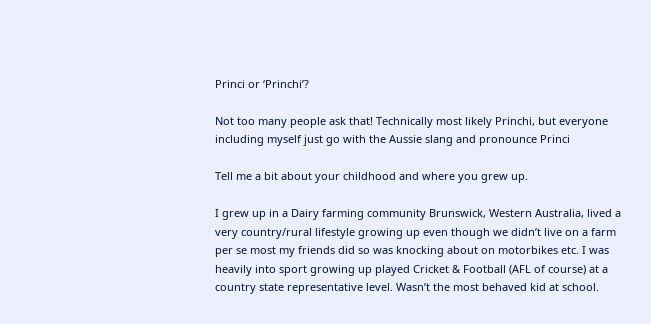Princi or ‘Princhi’?

Not too many people ask that! Technically most likely Princhi, but everyone including myself just go with the Aussie slang and pronounce Princi

Tell me a bit about your childhood and where you grew up.

I grew up in a Dairy farming community Brunswick, Western Australia, lived a very country/rural lifestyle growing up even though we didn’t live on a farm per se most my friends did so was knocking about on motorbikes etc. I was heavily into sport growing up played Cricket & Football (AFL of course) at a country state representative level. Wasn’t the most behaved kid at school.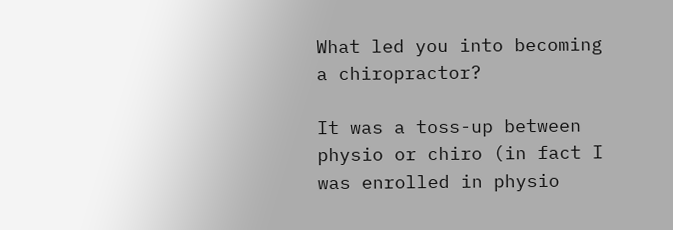What led you into becoming a chiropractor?

It was a toss-up between physio or chiro (in fact I was enrolled in physio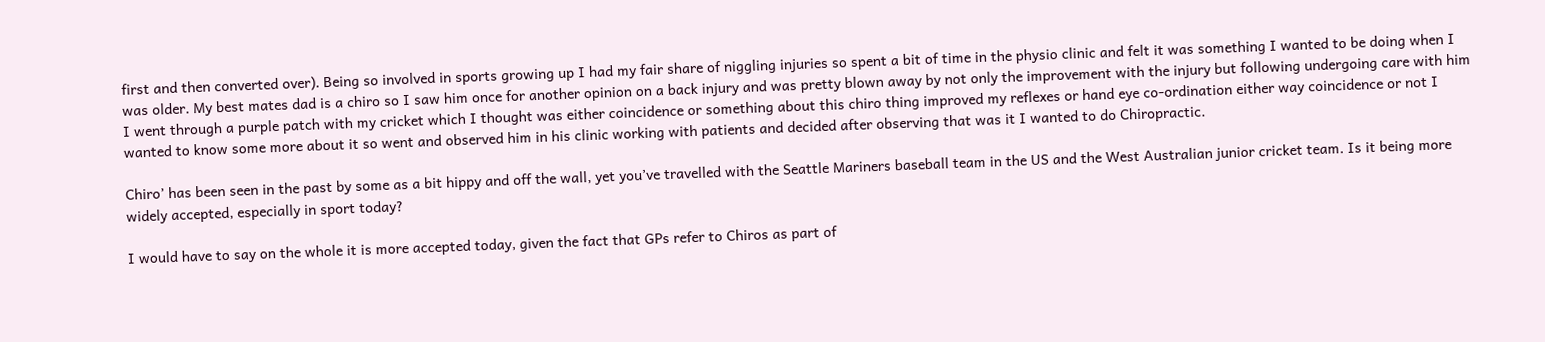first and then converted over). Being so involved in sports growing up I had my fair share of niggling injuries so spent a bit of time in the physio clinic and felt it was something I wanted to be doing when I was older. My best mates dad is a chiro so I saw him once for another opinion on a back injury and was pretty blown away by not only the improvement with the injury but following undergoing care with him I went through a purple patch with my cricket which I thought was either coincidence or something about this chiro thing improved my reflexes or hand eye co-ordination either way coincidence or not I wanted to know some more about it so went and observed him in his clinic working with patients and decided after observing that was it I wanted to do Chiropractic.

Chiro’ has been seen in the past by some as a bit hippy and off the wall, yet you’ve travelled with the Seattle Mariners baseball team in the US and the West Australian junior cricket team. Is it being more widely accepted, especially in sport today?

I would have to say on the whole it is more accepted today, given the fact that GPs refer to Chiros as part of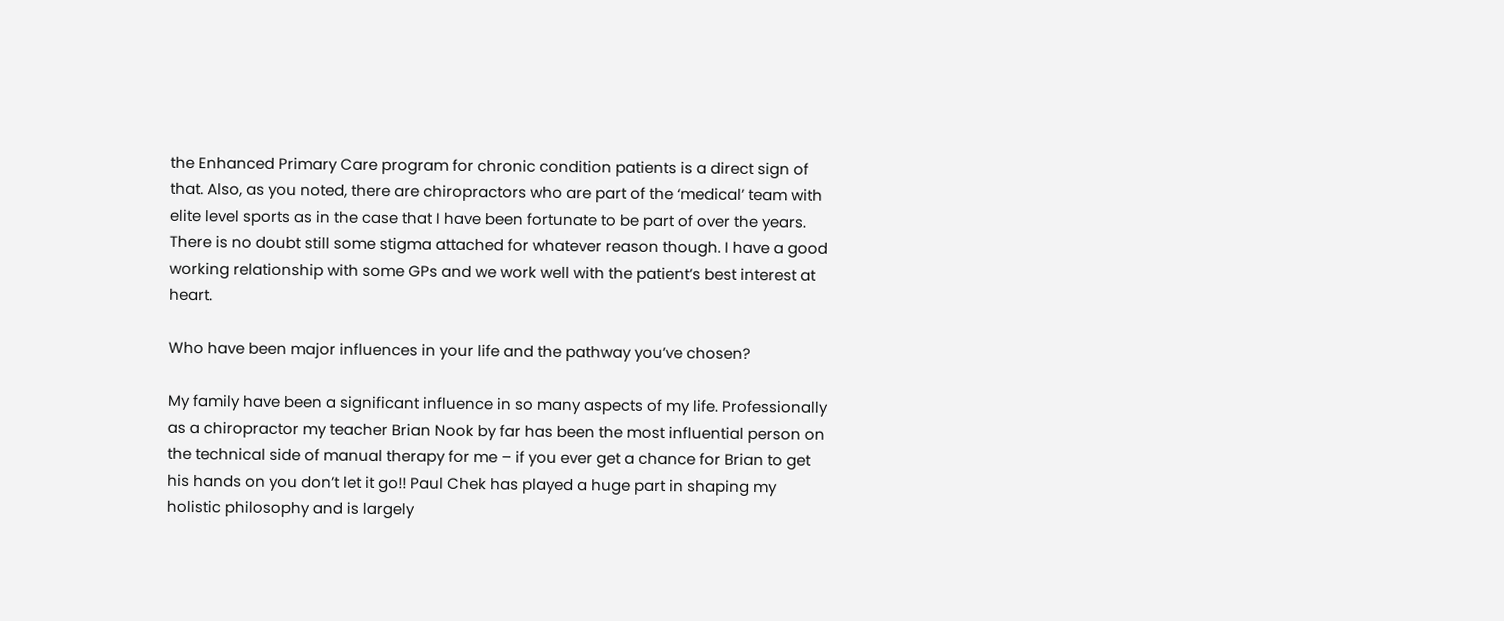the Enhanced Primary Care program for chronic condition patients is a direct sign of that. Also, as you noted, there are chiropractors who are part of the ‘medical’ team with elite level sports as in the case that I have been fortunate to be part of over the years. There is no doubt still some stigma attached for whatever reason though. I have a good working relationship with some GPs and we work well with the patient’s best interest at heart.

Who have been major influences in your life and the pathway you’ve chosen?

My family have been a significant influence in so many aspects of my life. Professionally as a chiropractor my teacher Brian Nook by far has been the most influential person on the technical side of manual therapy for me – if you ever get a chance for Brian to get his hands on you don’t let it go!! Paul Chek has played a huge part in shaping my holistic philosophy and is largely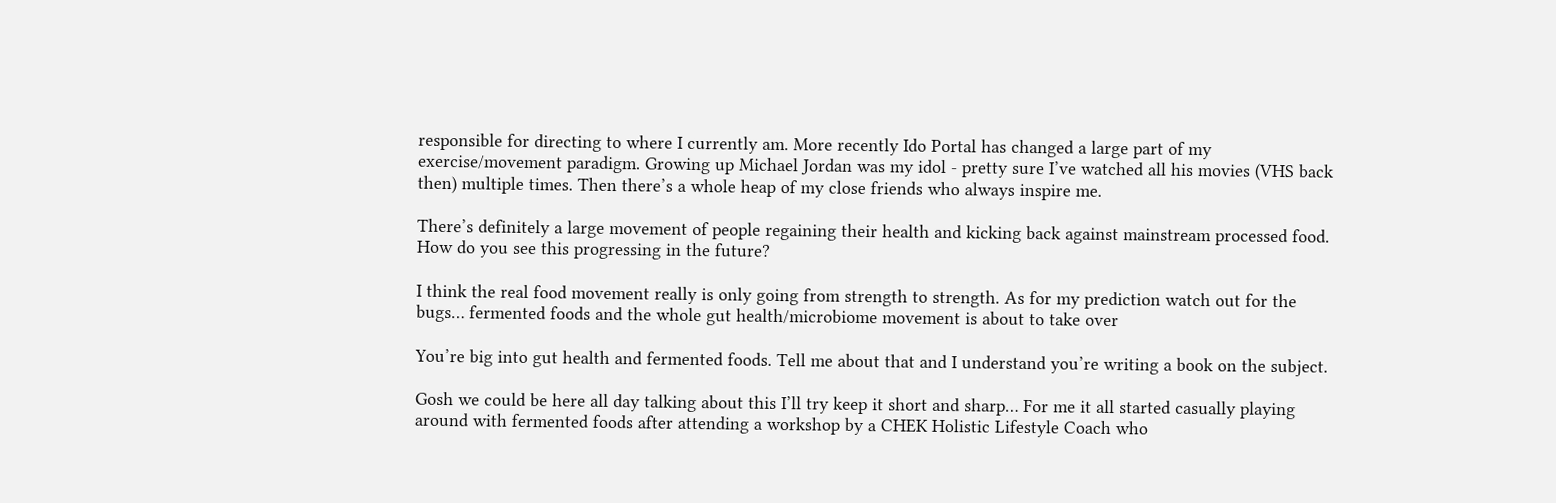responsible for directing to where I currently am. More recently Ido Portal has changed a large part of my exercise/movement paradigm. Growing up Michael Jordan was my idol - pretty sure I’ve watched all his movies (VHS back then) multiple times. Then there’s a whole heap of my close friends who always inspire me.

There’s definitely a large movement of people regaining their health and kicking back against mainstream processed food. How do you see this progressing in the future?

I think the real food movement really is only going from strength to strength. As for my prediction watch out for the bugs… fermented foods and the whole gut health/microbiome movement is about to take over

You’re big into gut health and fermented foods. Tell me about that and I understand you’re writing a book on the subject.

Gosh we could be here all day talking about this I’ll try keep it short and sharp… For me it all started casually playing around with fermented foods after attending a workshop by a CHEK Holistic Lifestyle Coach who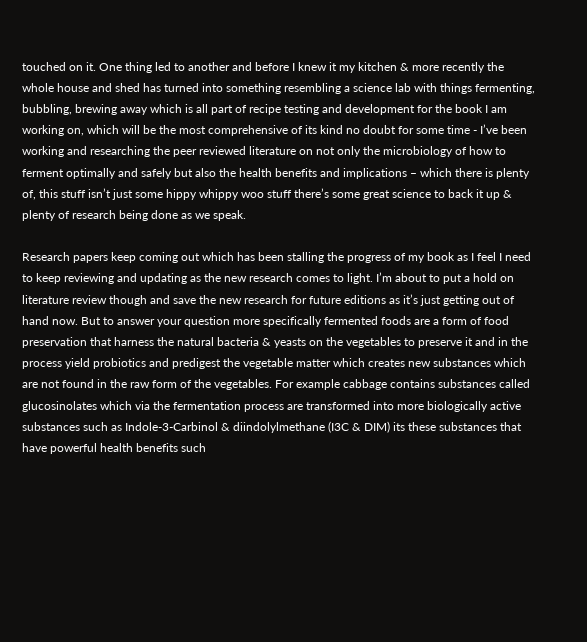touched on it. One thing led to another and before I knew it my kitchen & more recently the whole house and shed has turned into something resembling a science lab with things fermenting, bubbling, brewing away which is all part of recipe testing and development for the book I am working on, which will be the most comprehensive of its kind no doubt for some time - I’ve been working and researching the peer reviewed literature on not only the microbiology of how to ferment optimally and safely but also the health benefits and implications – which there is plenty of, this stuff isn’t just some hippy whippy woo stuff there’s some great science to back it up & plenty of research being done as we speak.

Research papers keep coming out which has been stalling the progress of my book as I feel I need to keep reviewing and updating as the new research comes to light. I’m about to put a hold on literature review though and save the new research for future editions as it’s just getting out of hand now. But to answer your question more specifically fermented foods are a form of food preservation that harness the natural bacteria & yeasts on the vegetables to preserve it and in the process yield probiotics and predigest the vegetable matter which creates new substances which are not found in the raw form of the vegetables. For example cabbage contains substances called glucosinolates which via the fermentation process are transformed into more biologically active substances such as Indole-3-Carbinol & diindolylmethane (I3C & DIM) its these substances that have powerful health benefits such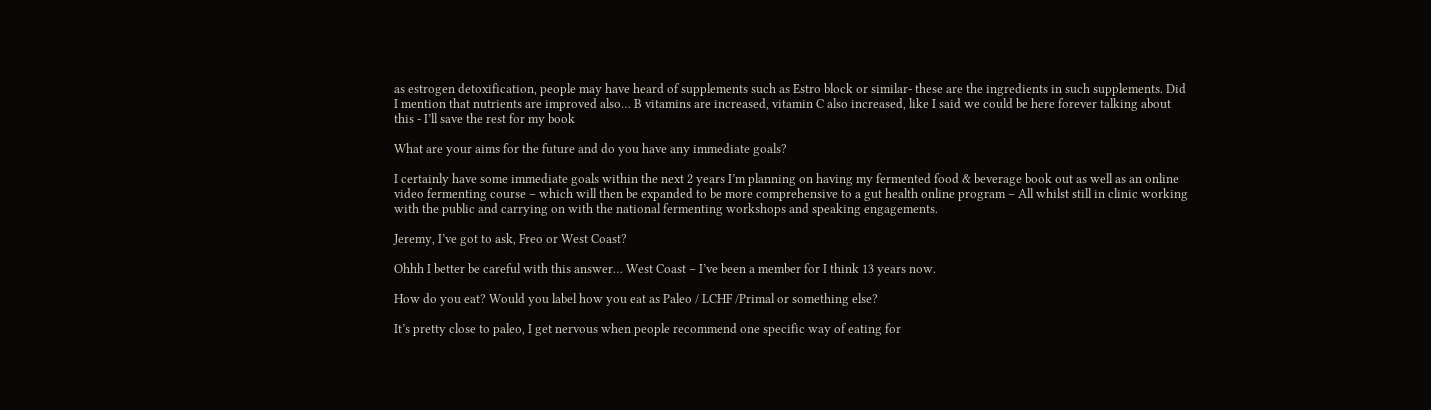as estrogen detoxification, people may have heard of supplements such as Estro block or similar- these are the ingredients in such supplements. Did I mention that nutrients are improved also… B vitamins are increased, vitamin C also increased, like I said we could be here forever talking about this - I’ll save the rest for my book

What are your aims for the future and do you have any immediate goals?

I certainly have some immediate goals within the next 2 years I’m planning on having my fermented food & beverage book out as well as an online video fermenting course – which will then be expanded to be more comprehensive to a gut health online program – All whilst still in clinic working with the public and carrying on with the national fermenting workshops and speaking engagements.

Jeremy, I’ve got to ask, Freo or West Coast?

Ohhh I better be careful with this answer… West Coast – I’ve been a member for I think 13 years now.

How do you eat? Would you label how you eat as Paleo / LCHF /Primal or something else?

It’s pretty close to paleo, I get nervous when people recommend one specific way of eating for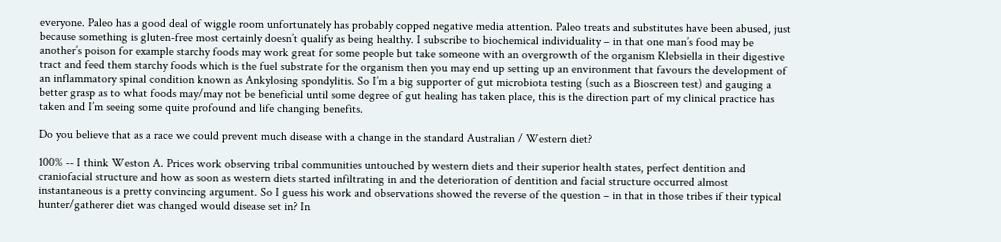everyone. Paleo has a good deal of wiggle room unfortunately has probably copped negative media attention. Paleo treats and substitutes have been abused, just because something is gluten-free most certainly doesn’t qualify as being healthy. I subscribe to biochemical individuality – in that one man’s food may be another’s poison for example starchy foods may work great for some people but take someone with an overgrowth of the organism Klebsiella in their digestive tract and feed them starchy foods which is the fuel substrate for the organism then you may end up setting up an environment that favours the development of an inflammatory spinal condition known as Ankylosing spondylitis. So I’m a big supporter of gut microbiota testing (such as a Bioscreen test) and gauging a better grasp as to what foods may/may not be beneficial until some degree of gut healing has taken place, this is the direction part of my clinical practice has taken and I’m seeing some quite profound and life changing benefits.

Do you believe that as a race we could prevent much disease with a change in the standard Australian / Western diet?

100% -- I think Weston A. Prices work observing tribal communities untouched by western diets and their superior health states, perfect dentition and craniofacial structure and how as soon as western diets started infiltrating in and the deterioration of dentition and facial structure occurred almost instantaneous is a pretty convincing argument. So I guess his work and observations showed the reverse of the question – in that in those tribes if their typical hunter/gatherer diet was changed would disease set in? In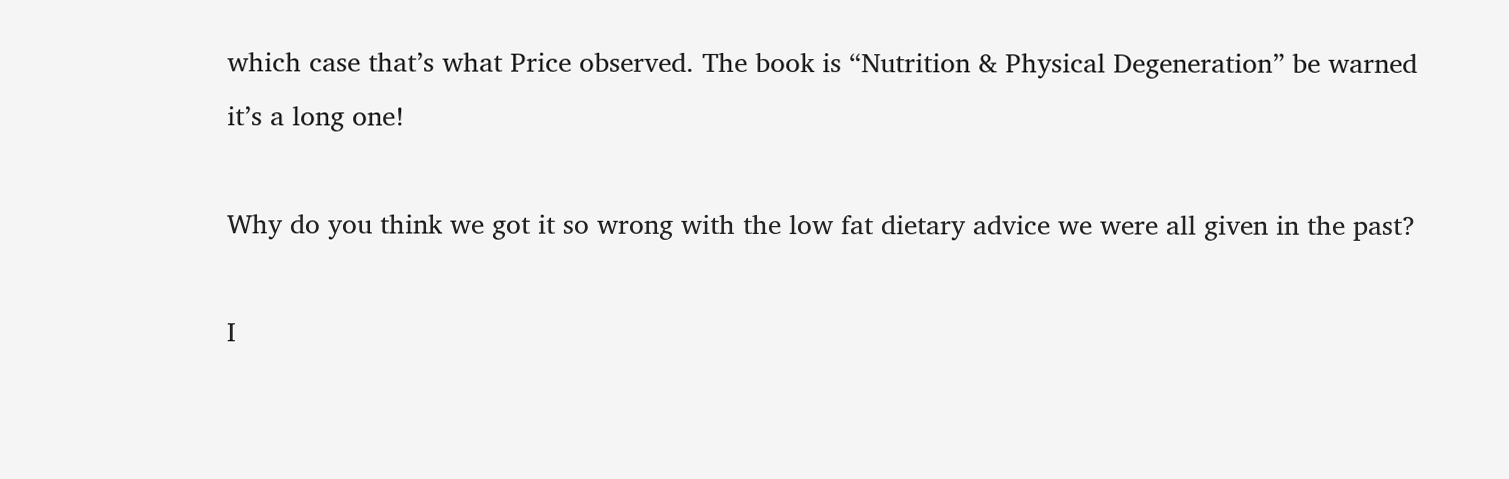which case that’s what Price observed. The book is “Nutrition & Physical Degeneration” be warned it’s a long one!

Why do you think we got it so wrong with the low fat dietary advice we were all given in the past?

I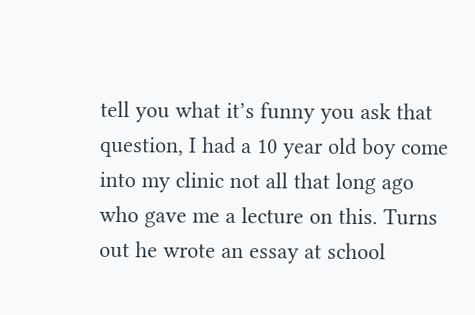tell you what it’s funny you ask that question, I had a 10 year old boy come into my clinic not all that long ago who gave me a lecture on this. Turns out he wrote an essay at school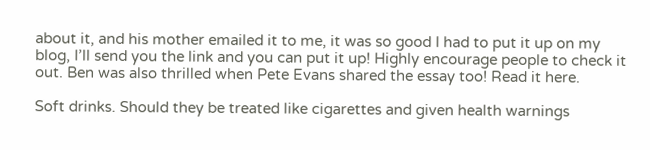about it, and his mother emailed it to me, it was so good I had to put it up on my blog, I’ll send you the link and you can put it up! Highly encourage people to check it out. Ben was also thrilled when Pete Evans shared the essay too! Read it here.

Soft drinks. Should they be treated like cigarettes and given health warnings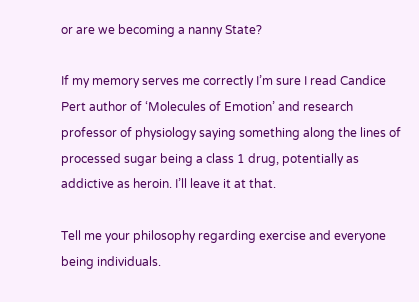or are we becoming a nanny State?

If my memory serves me correctly I’m sure I read Candice Pert author of ‘Molecules of Emotion’ and research professor of physiology saying something along the lines of processed sugar being a class 1 drug, potentially as addictive as heroin. I’ll leave it at that.

Tell me your philosophy regarding exercise and everyone being individuals.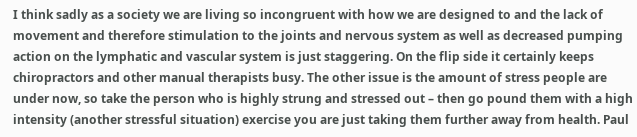I think sadly as a society we are living so incongruent with how we are designed to and the lack of movement and therefore stimulation to the joints and nervous system as well as decreased pumping action on the lymphatic and vascular system is just staggering. On the flip side it certainly keeps chiropractors and other manual therapists busy. The other issue is the amount of stress people are under now, so take the person who is highly strung and stressed out – then go pound them with a high intensity (another stressful situation) exercise you are just taking them further away from health. Paul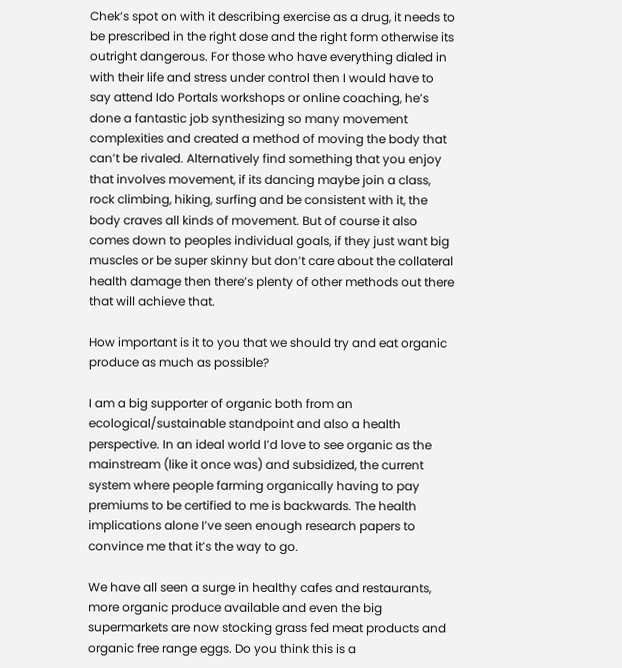Chek’s spot on with it describing exercise as a drug, it needs to be prescribed in the right dose and the right form otherwise its outright dangerous. For those who have everything dialed in with their life and stress under control then I would have to say attend Ido Portals workshops or online coaching, he’s done a fantastic job synthesizing so many movement complexities and created a method of moving the body that can’t be rivaled. Alternatively find something that you enjoy that involves movement, if its dancing maybe join a class, rock climbing, hiking, surfing and be consistent with it, the body craves all kinds of movement. But of course it also comes down to peoples individual goals, if they just want big muscles or be super skinny but don’t care about the collateral health damage then there’s plenty of other methods out there that will achieve that.

How important is it to you that we should try and eat organic produce as much as possible?

I am a big supporter of organic both from an ecological/sustainable standpoint and also a health perspective. In an ideal world I’d love to see organic as the mainstream (like it once was) and subsidized, the current system where people farming organically having to pay premiums to be certified to me is backwards. The health implications alone I’ve seen enough research papers to convince me that it’s the way to go.

We have all seen a surge in healthy cafes and restaurants, more organic produce available and even the big supermarkets are now stocking grass fed meat products and organic free range eggs. Do you think this is a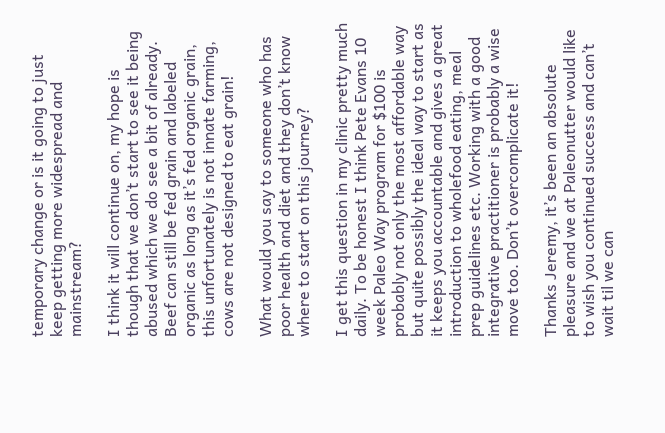temporary change or is it going to just keep getting more widespread and mainstream?

I think it will continue on, my hope is though that we don’t start to see it being abused which we do see a bit of already. Beef can still be fed grain and labeled organic as long as it’s fed organic grain, this unfortunately is not innate farming, cows are not designed to eat grain!

What would you say to someone who has poor health and diet and they don’t know where to start on this journey?

I get this question in my clinic pretty much daily. To be honest I think Pete Evans 10 week Paleo Way program for $100 is probably not only the most affordable way but quite possibly the ideal way to start as it keeps you accountable and gives a great introduction to wholefood eating, meal prep guidelines etc. Working with a good integrative practitioner is probably a wise move too. Don’t overcomplicate it!

Thanks Jeremy, it’s been an absolute pleasure and we at Paleonutter would like to wish you continued success and can’t wait til we can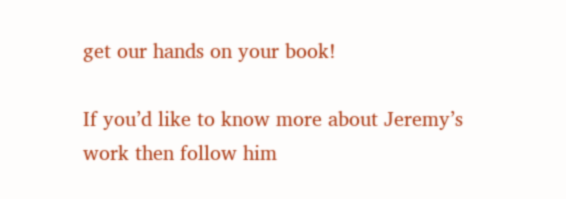get our hands on your book!

If you’d like to know more about Jeremy’s work then follow him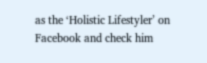as the ‘Holistic Lifestyler’ on Facebook and check him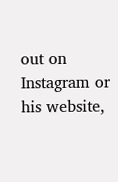out on Instagram or his website,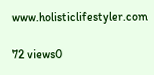www.holisticlifestyler.com

72 views0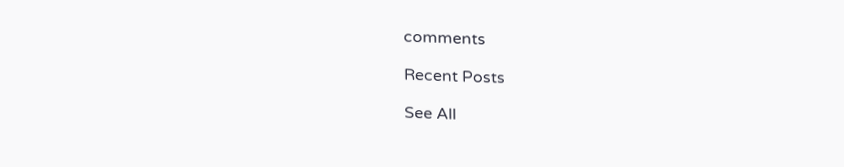comments

Recent Posts

See All